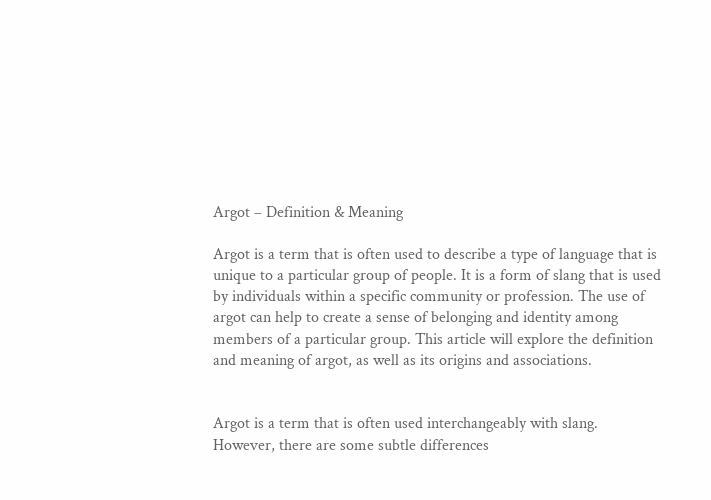Argot – Definition & Meaning

Argot is a term that is often used to describe a type of language that is unique to a particular group of people. It is a form of slang that is used by individuals within a specific community or profession. The use of argot can help to create a sense of belonging and identity among members of a particular group. This article will explore the definition and meaning of argot, as well as its origins and associations.


Argot is a term that is often used interchangeably with slang. However, there are some subtle differences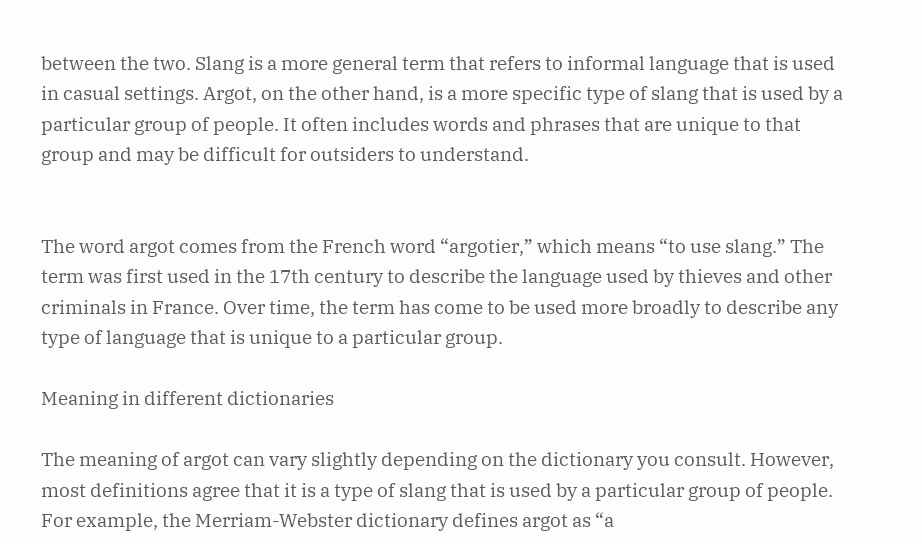between the two. Slang is a more general term that refers to informal language that is used in casual settings. Argot, on the other hand, is a more specific type of slang that is used by a particular group of people. It often includes words and phrases that are unique to that group and may be difficult for outsiders to understand.


The word argot comes from the French word “argotier,” which means “to use slang.” The term was first used in the 17th century to describe the language used by thieves and other criminals in France. Over time, the term has come to be used more broadly to describe any type of language that is unique to a particular group.

Meaning in different dictionaries

The meaning of argot can vary slightly depending on the dictionary you consult. However, most definitions agree that it is a type of slang that is used by a particular group of people. For example, the Merriam-Webster dictionary defines argot as “a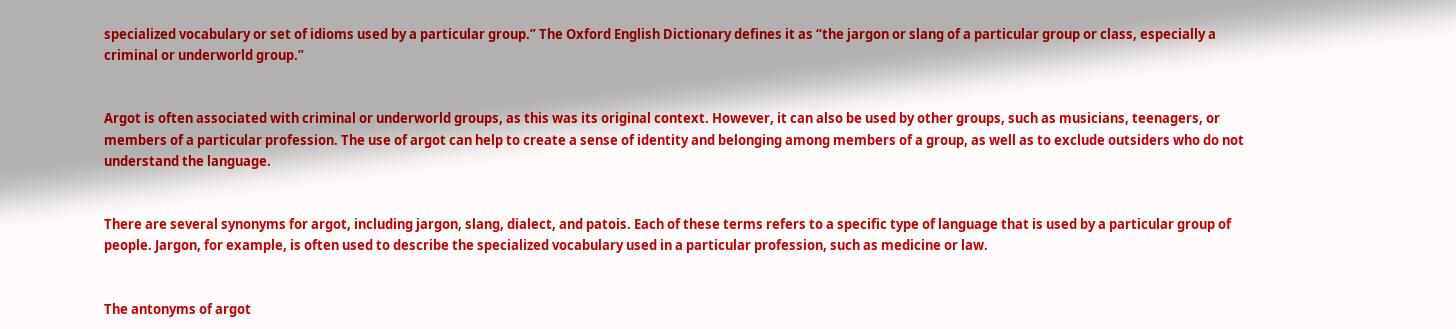specialized vocabulary or set of idioms used by a particular group.” The Oxford English Dictionary defines it as “the jargon or slang of a particular group or class, especially a criminal or underworld group.”


Argot is often associated with criminal or underworld groups, as this was its original context. However, it can also be used by other groups, such as musicians, teenagers, or members of a particular profession. The use of argot can help to create a sense of identity and belonging among members of a group, as well as to exclude outsiders who do not understand the language.


There are several synonyms for argot, including jargon, slang, dialect, and patois. Each of these terms refers to a specific type of language that is used by a particular group of people. Jargon, for example, is often used to describe the specialized vocabulary used in a particular profession, such as medicine or law.


The antonyms of argot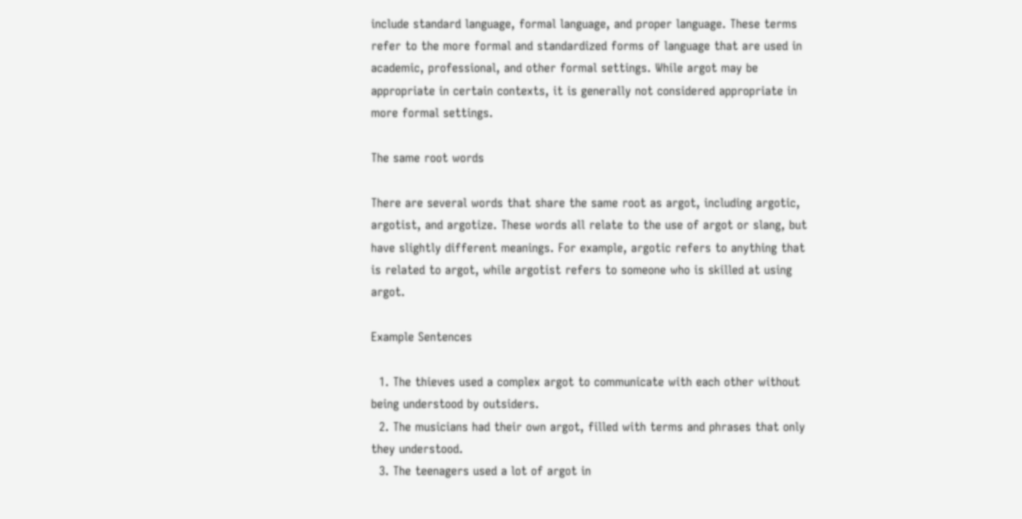include standard language, formal language, and proper language. These terms refer to the more formal and standardized forms of language that are used in academic, professional, and other formal settings. While argot may be appropriate in certain contexts, it is generally not considered appropriate in more formal settings.

The same root words

There are several words that share the same root as argot, including argotic, argotist, and argotize. These words all relate to the use of argot or slang, but have slightly different meanings. For example, argotic refers to anything that is related to argot, while argotist refers to someone who is skilled at using argot.

Example Sentences

  1. The thieves used a complex argot to communicate with each other without being understood by outsiders.
  2. The musicians had their own argot, filled with terms and phrases that only they understood.
  3. The teenagers used a lot of argot in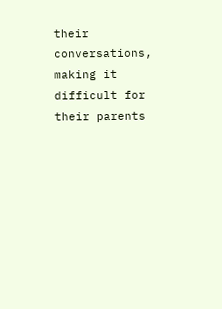their conversations, making it difficult for their parents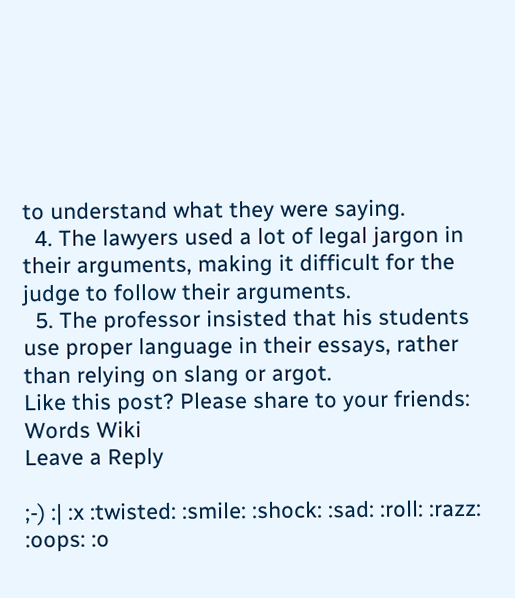to understand what they were saying.
  4. The lawyers used a lot of legal jargon in their arguments, making it difficult for the judge to follow their arguments.
  5. The professor insisted that his students use proper language in their essays, rather than relying on slang or argot.
Like this post? Please share to your friends:
Words Wiki
Leave a Reply

;-) :| :x :twisted: :smile: :shock: :sad: :roll: :razz: :oops: :o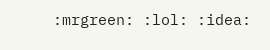:mrgreen: :lol: :idea: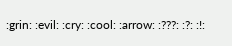:grin: :evil: :cry: :cool: :arrow: :???: :?: :!: